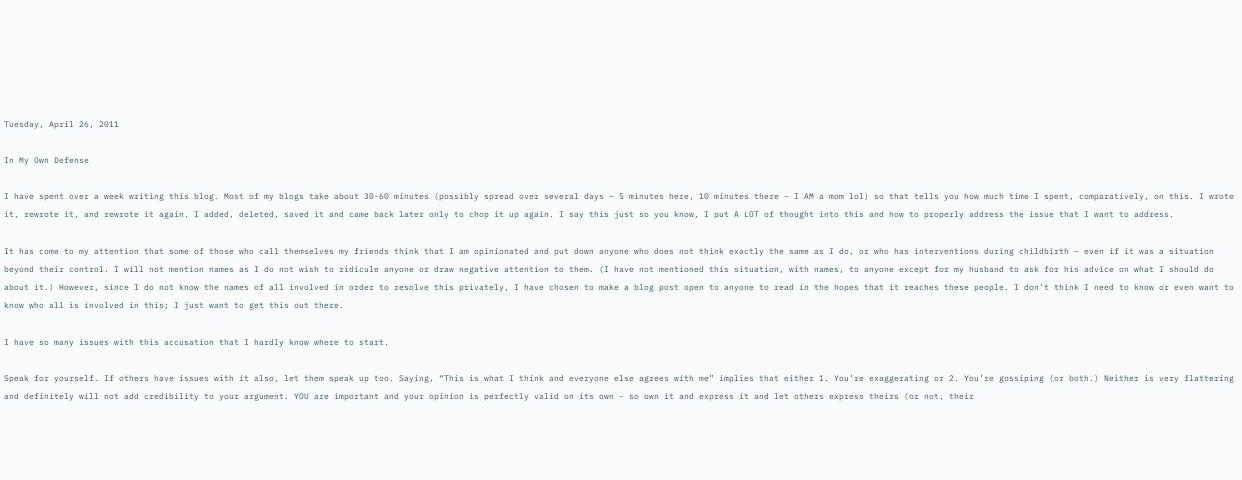Tuesday, April 26, 2011

In My Own Defense

I have spent over a week writing this blog. Most of my blogs take about 30-60 minutes (possibly spread over several days – 5 minutes here, 10 minutes there – I AM a mom lol) so that tells you how much time I spent, comparatively, on this. I wrote it, rewrote it, and rewrote it again. I added, deleted, saved it and came back later only to chop it up again. I say this just so you know, I put A LOT of thought into this and how to properly address the issue that I want to address.

It has come to my attention that some of those who call themselves my friends think that I am opinionated and put down anyone who does not think exactly the same as I do, or who has interventions during childbirth – even if it was a situation beyond their control. I will not mention names as I do not wish to ridicule anyone or draw negative attention to them. (I have not mentioned this situation, with names, to anyone except for my husband to ask for his advice on what I should do about it.) However, since I do not know the names of all involved in order to resolve this privately, I have chosen to make a blog post open to anyone to read in the hopes that it reaches these people. I don’t think I need to know or even want to know who all is involved in this; I just want to get this out there.

I have so many issues with this accusation that I hardly know where to start.

Speak for yourself. If others have issues with it also, let them speak up too. Saying, “This is what I think and everyone else agrees with me” implies that either 1. You’re exaggerating or 2. You’re gossiping (or both.) Neither is very flattering and definitely will not add credibility to your argument. YOU are important and your opinion is perfectly valid on its own - so own it and express it and let others express theirs (or not, their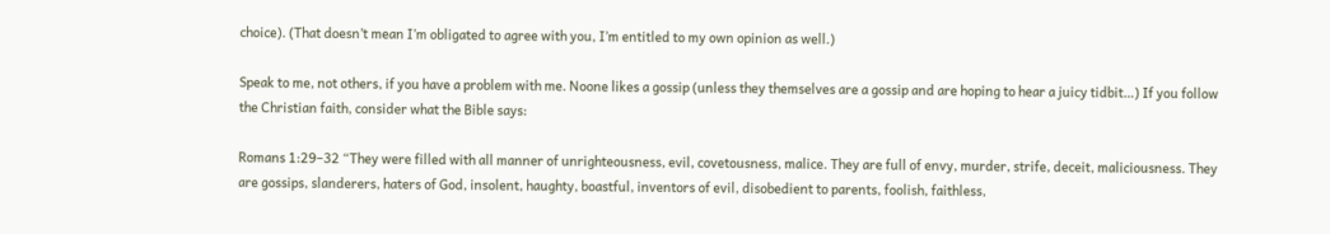choice). (That doesn’t mean I’m obligated to agree with you, I’m entitled to my own opinion as well.)

Speak to me, not others, if you have a problem with me. Noone likes a gossip (unless they themselves are a gossip and are hoping to hear a juicy tidbit…) If you follow the Christian faith, consider what the Bible says:

Romans 1:29–32 “They were filled with all manner of unrighteousness, evil, covetousness, malice. They are full of envy, murder, strife, deceit, maliciousness. They are gossips, slanderers, haters of God, insolent, haughty, boastful, inventors of evil, disobedient to parents, foolish, faithless,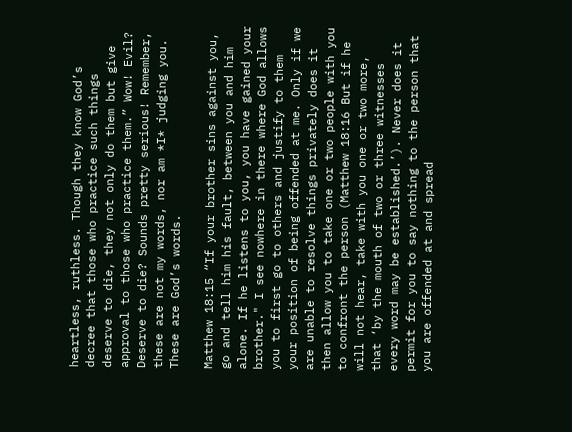heartless, ruthless. Though they know God’s decree that those who practice such things deserve to die, they not only do them but give approval to those who practice them.” Wow! Evil? Deserve to die? Sounds pretty serious! Remember, these are not my words, nor am *I* judging you. These are God’s words.

Matthew 18:15 “If your brother sins against you, go and tell him his fault, between you and him alone. If he listens to you, you have gained your brother." I see nowhere in there where God allows you to first go to others and justify to them your position of being offended at me. Only if we are unable to resolve things privately does it then allow you to take one or two people with you to confront the person (Matthew 18:16 But if he will not hear, take with you one or two more, that ‘by the mouth of two or three witnesses every word may be established.’). Never does it permit for you to say nothing to the person that you are offended at and spread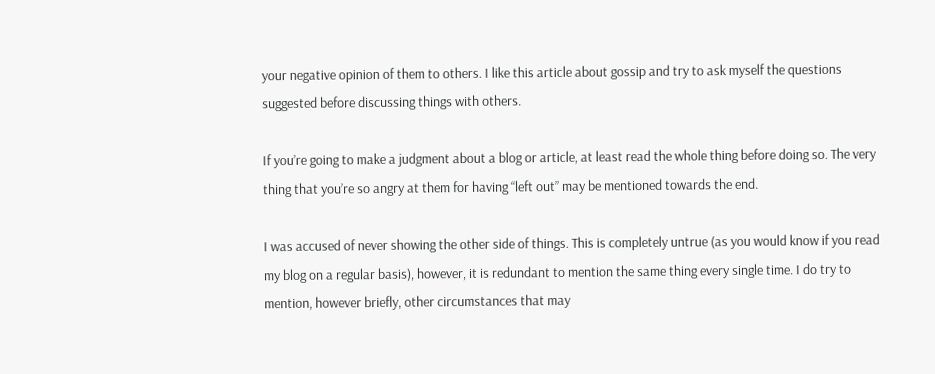your negative opinion of them to others. I like this article about gossip and try to ask myself the questions suggested before discussing things with others.

If you’re going to make a judgment about a blog or article, at least read the whole thing before doing so. The very thing that you’re so angry at them for having “left out” may be mentioned towards the end.

I was accused of never showing the other side of things. This is completely untrue (as you would know if you read my blog on a regular basis), however, it is redundant to mention the same thing every single time. I do try to mention, however briefly, other circumstances that may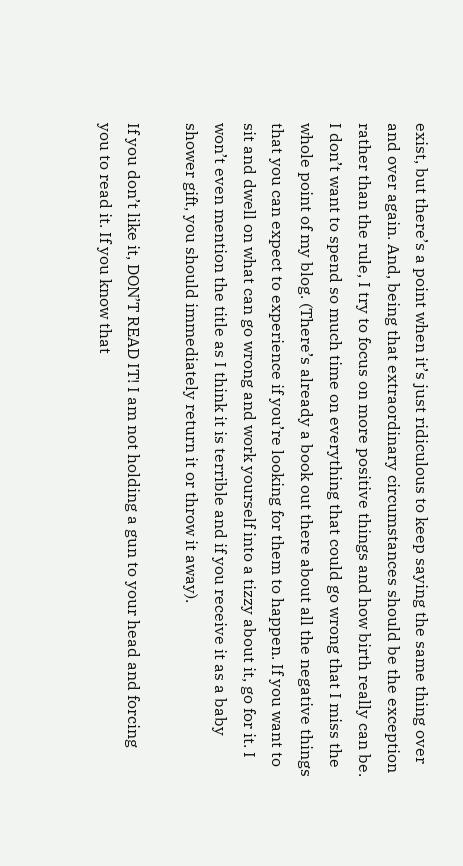exist, but there’s a point when it’s just ridiculous to keep saying the same thing over and over again. And, being that extraordinary circumstances should be the exception rather than the rule, I try to focus on more positive things and how birth really can be. I don’t want to spend so much time on everything that could go wrong that I miss the whole point of my blog. (There’s already a book out there about all the negative things that you can expect to experience if you’re looking for them to happen. If you want to sit and dwell on what can go wrong and work yourself into a tizzy about it, go for it. I won’t even mention the title as I think it is terrible and if you receive it as a baby shower gift, you should immediately return it or throw it away).

If you don’t like it, DON’T READ IT! I am not holding a gun to your head and forcing you to read it. If you know that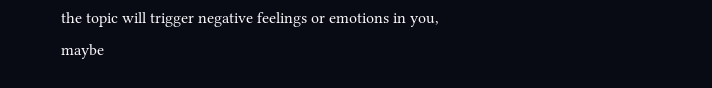the topic will trigger negative feelings or emotions in you, maybe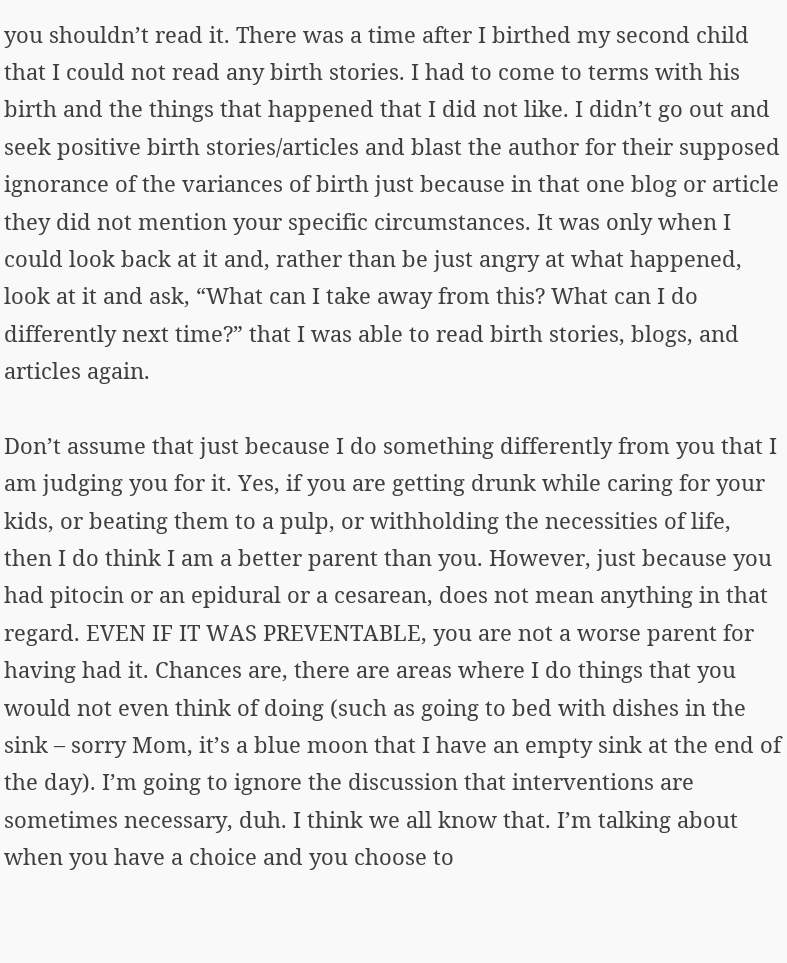you shouldn’t read it. There was a time after I birthed my second child that I could not read any birth stories. I had to come to terms with his birth and the things that happened that I did not like. I didn’t go out and seek positive birth stories/articles and blast the author for their supposed ignorance of the variances of birth just because in that one blog or article they did not mention your specific circumstances. It was only when I could look back at it and, rather than be just angry at what happened, look at it and ask, “What can I take away from this? What can I do differently next time?” that I was able to read birth stories, blogs, and articles again.

Don’t assume that just because I do something differently from you that I am judging you for it. Yes, if you are getting drunk while caring for your kids, or beating them to a pulp, or withholding the necessities of life, then I do think I am a better parent than you. However, just because you had pitocin or an epidural or a cesarean, does not mean anything in that regard. EVEN IF IT WAS PREVENTABLE, you are not a worse parent for having had it. Chances are, there are areas where I do things that you would not even think of doing (such as going to bed with dishes in the sink – sorry Mom, it’s a blue moon that I have an empty sink at the end of the day). I’m going to ignore the discussion that interventions are sometimes necessary, duh. I think we all know that. I’m talking about when you have a choice and you choose to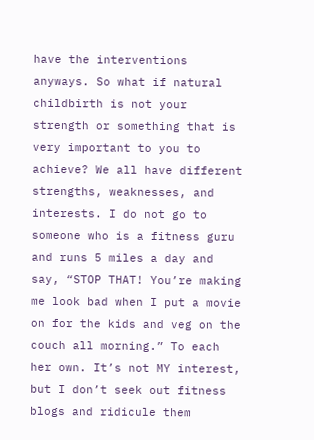have the interventions anyways. So what if natural childbirth is not your strength or something that is very important to you to achieve? We all have different strengths, weaknesses, and interests. I do not go to someone who is a fitness guru and runs 5 miles a day and say, “STOP THAT! You’re making me look bad when I put a movie on for the kids and veg on the couch all morning.” To each her own. It’s not MY interest, but I don’t seek out fitness blogs and ridicule them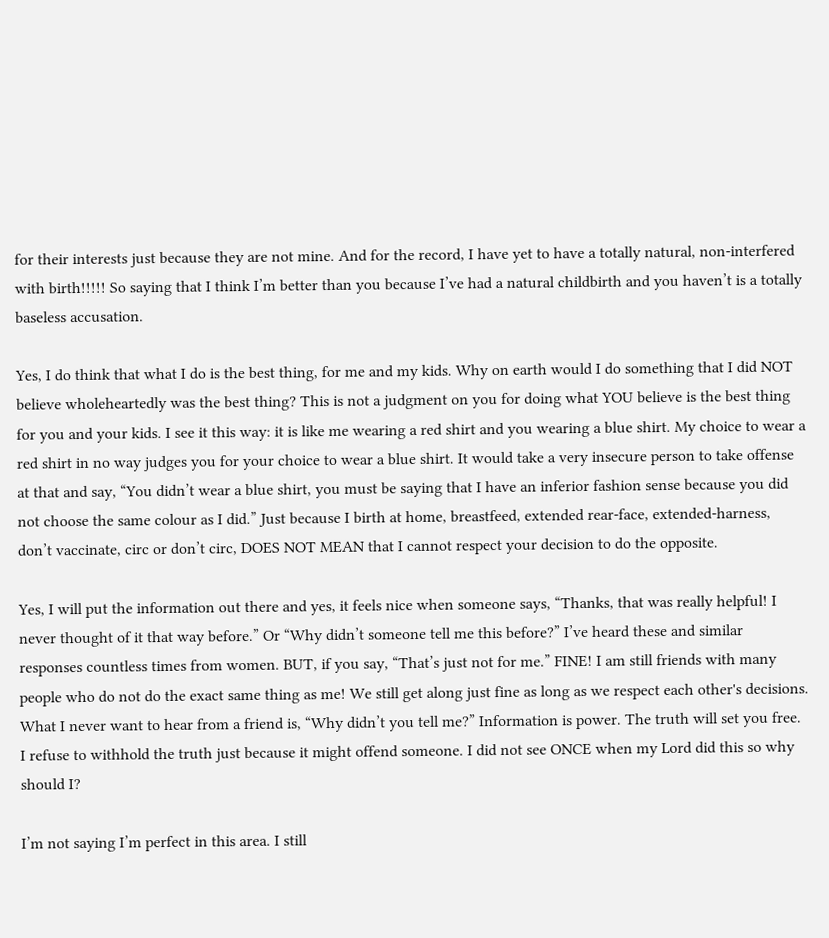for their interests just because they are not mine. And for the record, I have yet to have a totally natural, non-interfered with birth!!!!! So saying that I think I’m better than you because I’ve had a natural childbirth and you haven’t is a totally baseless accusation.

Yes, I do think that what I do is the best thing, for me and my kids. Why on earth would I do something that I did NOT believe wholeheartedly was the best thing? This is not a judgment on you for doing what YOU believe is the best thing for you and your kids. I see it this way: it is like me wearing a red shirt and you wearing a blue shirt. My choice to wear a red shirt in no way judges you for your choice to wear a blue shirt. It would take a very insecure person to take offense at that and say, “You didn’t wear a blue shirt, you must be saying that I have an inferior fashion sense because you did not choose the same colour as I did.” Just because I birth at home, breastfeed, extended rear-face, extended-harness, don’t vaccinate, circ or don’t circ, DOES NOT MEAN that I cannot respect your decision to do the opposite.

Yes, I will put the information out there and yes, it feels nice when someone says, “Thanks, that was really helpful! I never thought of it that way before.” Or “Why didn’t someone tell me this before?” I’ve heard these and similar responses countless times from women. BUT, if you say, “That’s just not for me.” FINE! I am still friends with many people who do not do the exact same thing as me! We still get along just fine as long as we respect each other's decisions. What I never want to hear from a friend is, “Why didn’t you tell me?” Information is power. The truth will set you free. I refuse to withhold the truth just because it might offend someone. I did not see ONCE when my Lord did this so why should I?

I’m not saying I’m perfect in this area. I still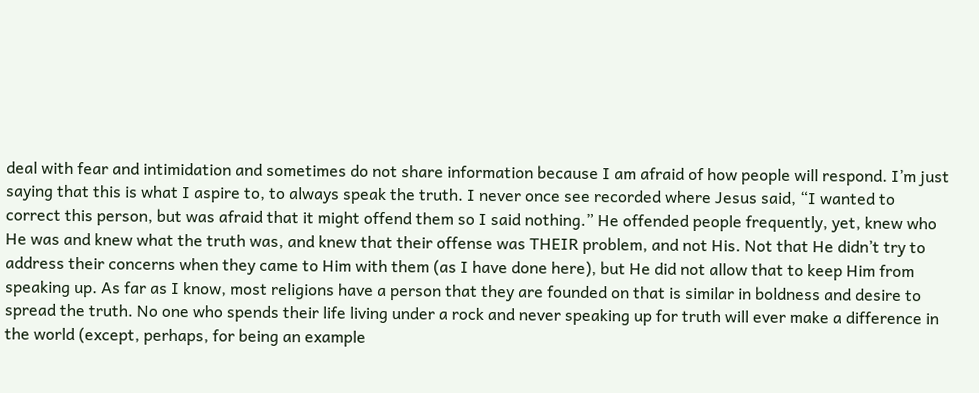deal with fear and intimidation and sometimes do not share information because I am afraid of how people will respond. I’m just saying that this is what I aspire to, to always speak the truth. I never once see recorded where Jesus said, “I wanted to correct this person, but was afraid that it might offend them so I said nothing.” He offended people frequently, yet, knew who He was and knew what the truth was, and knew that their offense was THEIR problem, and not His. Not that He didn’t try to address their concerns when they came to Him with them (as I have done here), but He did not allow that to keep Him from speaking up. As far as I know, most religions have a person that they are founded on that is similar in boldness and desire to spread the truth. No one who spends their life living under a rock and never speaking up for truth will ever make a difference in the world (except, perhaps, for being an example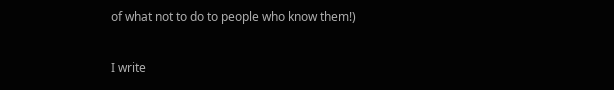of what not to do to people who know them!)

I write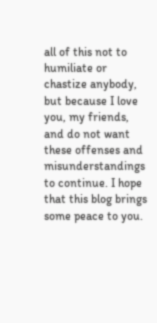all of this not to humiliate or chastize anybody, but because I love you, my friends, and do not want these offenses and misunderstandings to continue. I hope that this blog brings some peace to you.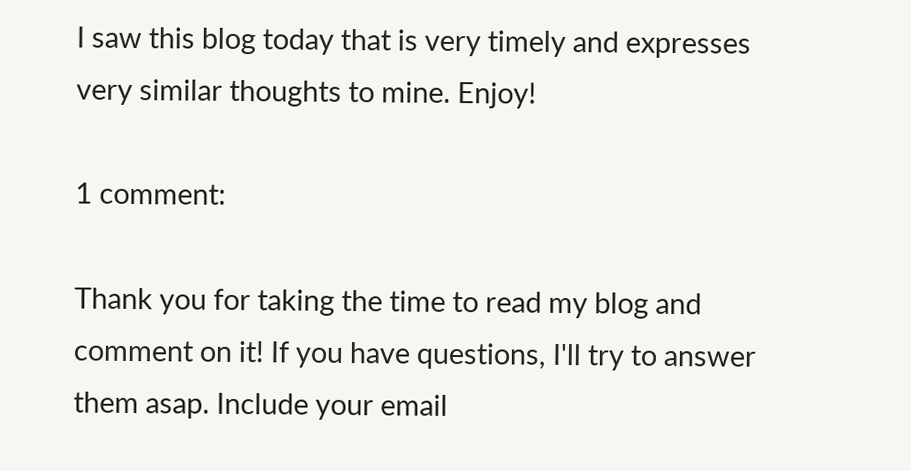I saw this blog today that is very timely and expresses very similar thoughts to mine. Enjoy!

1 comment:

Thank you for taking the time to read my blog and comment on it! If you have questions, I'll try to answer them asap. Include your email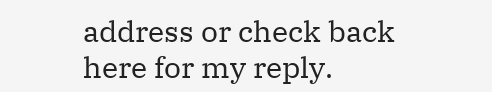address or check back here for my reply.